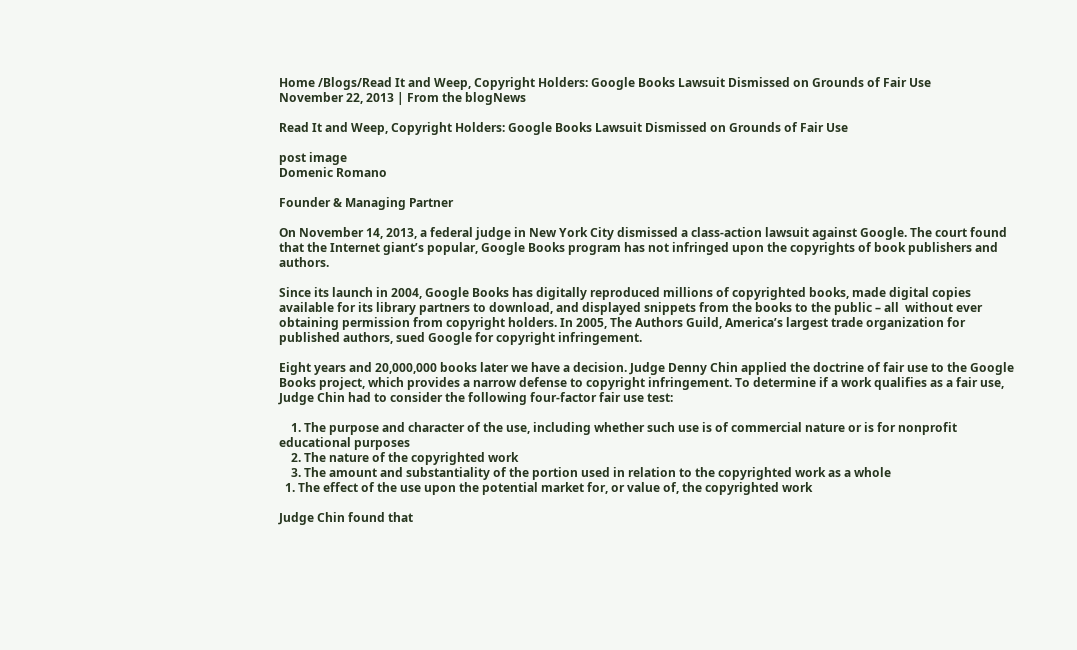Home /Blogs/Read It and Weep, Copyright Holders: Google Books Lawsuit Dismissed on Grounds of Fair Use
November 22, 2013 | From the blogNews

Read It and Weep, Copyright Holders: Google Books Lawsuit Dismissed on Grounds of Fair Use

post image
Domenic Romano

Founder & Managing Partner

On November 14, 2013, a federal judge in New York City dismissed a class-action lawsuit against Google. The court found that the Internet giant’s popular, Google Books program has not infringed upon the copyrights of book publishers and authors.

Since its launch in 2004, Google Books has digitally reproduced millions of copyrighted books, made digital copies available for its library partners to download, and displayed snippets from the books to the public – all  without ever obtaining permission from copyright holders. In 2005, The Authors Guild, America’s largest trade organization for published authors, sued Google for copyright infringement.

Eight years and 20,000,000 books later we have a decision. Judge Denny Chin applied the doctrine of fair use to the Google Books project, which provides a narrow defense to copyright infringement. To determine if a work qualifies as a fair use, Judge Chin had to consider the following four-factor fair use test:

    1. The purpose and character of the use, including whether such use is of commercial nature or is for nonprofit educational purposes
    2. The nature of the copyrighted work
    3. The amount and substantiality of the portion used in relation to the copyrighted work as a whole
  1. The effect of the use upon the potential market for, or value of, the copyrighted work

Judge Chin found that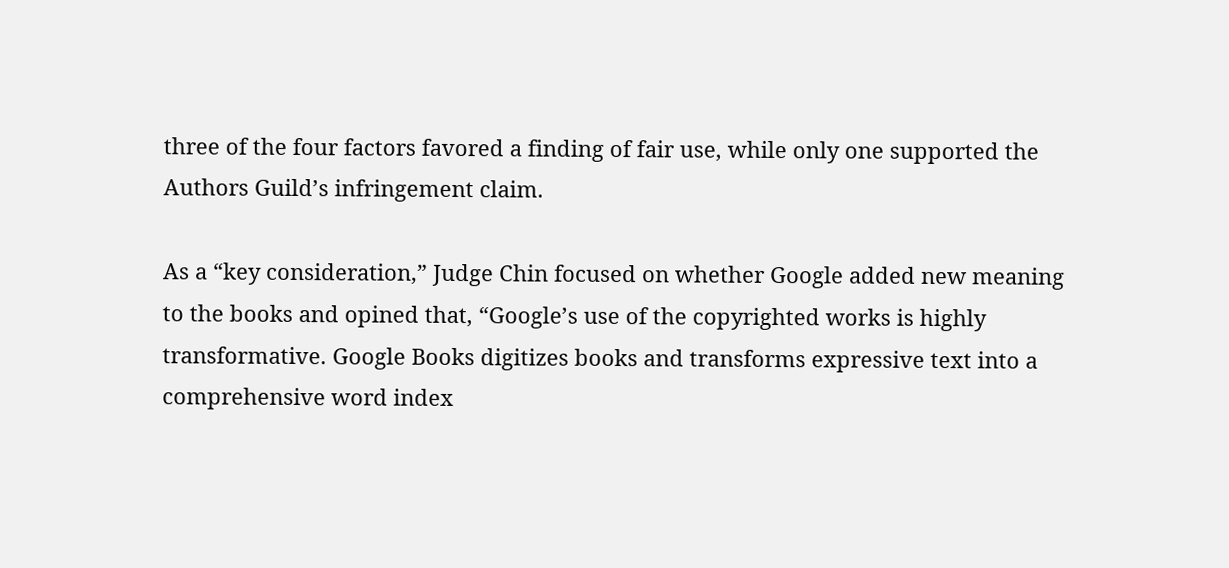three of the four factors favored a finding of fair use, while only one supported the Authors Guild’s infringement claim.

As a “key consideration,” Judge Chin focused on whether Google added new meaning to the books and opined that, “Google’s use of the copyrighted works is highly transformative. Google Books digitizes books and transforms expressive text into a comprehensive word index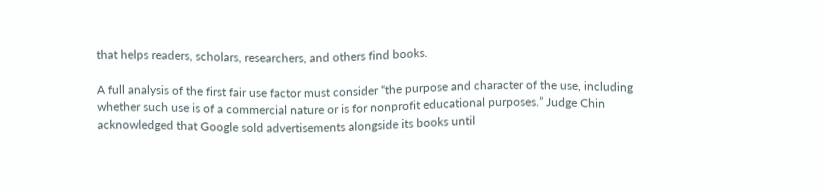that helps readers, scholars, researchers, and others find books.

A full analysis of the first fair use factor must consider “the purpose and character of the use, including whether such use is of a commercial nature or is for nonprofit educational purposes.” Judge Chin acknowledged that Google sold advertisements alongside its books until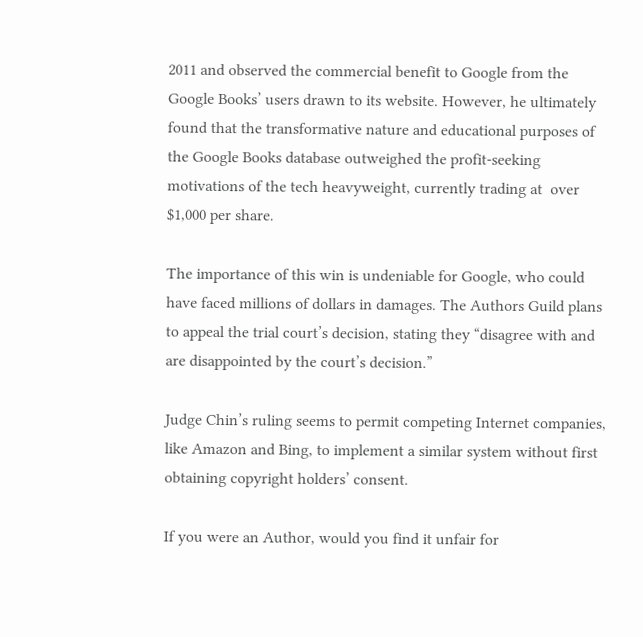2011 and observed the commercial benefit to Google from the Google Books’ users drawn to its website. However, he ultimately found that the transformative nature and educational purposes of the Google Books database outweighed the profit-seeking motivations of the tech heavyweight, currently trading at  over $1,000 per share.

The importance of this win is undeniable for Google, who could have faced millions of dollars in damages. The Authors Guild plans to appeal the trial court’s decision, stating they “disagree with and are disappointed by the court’s decision.”

Judge Chin’s ruling seems to permit competing Internet companies, like Amazon and Bing, to implement a similar system without first obtaining copyright holders’ consent.

If you were an Author, would you find it unfair for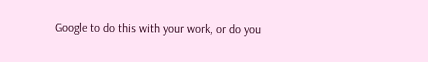Google to do this with your work, or do you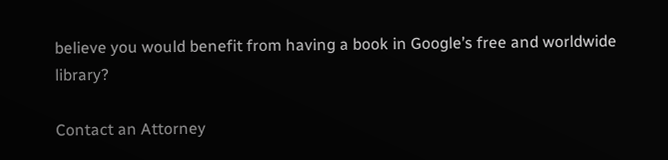believe you would benefit from having a book in Google’s free and worldwide library?

Contact an Attorney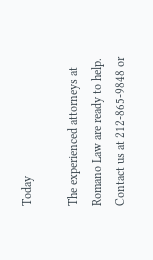Today

The experienced attorneys at Romano Law are ready to help. Contact us at 212-865-9848 or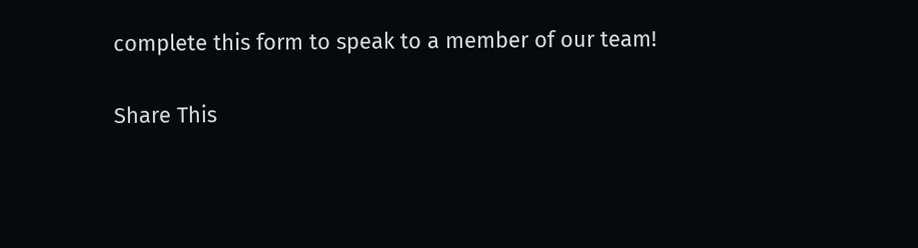complete this form to speak to a member of our team!

Share This